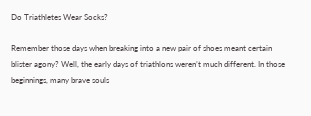Do Triathletes Wear Socks?

Remember those days when breaking into a new pair of shoes meant certain blister agony? Well, the early days of triathlons weren’t much different. In those beginnings, many brave souls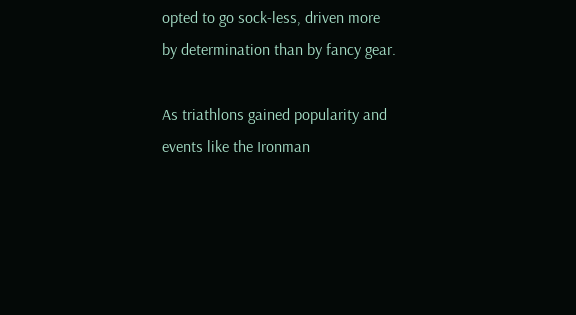opted to go sock-less, driven more by determination than by fancy gear.

As triathlons gained popularity and events like the Ironman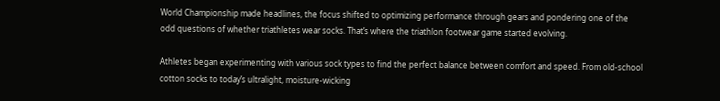World Championship made headlines, the focus shifted to optimizing performance through gears and pondering one of the odd questions of whether triathletes wear socks. That’s where the triathlon footwear game started evolving.

Athletes began experimenting with various sock types to find the perfect balance between comfort and speed. From old-school cotton socks to today’s ultralight, moisture-wicking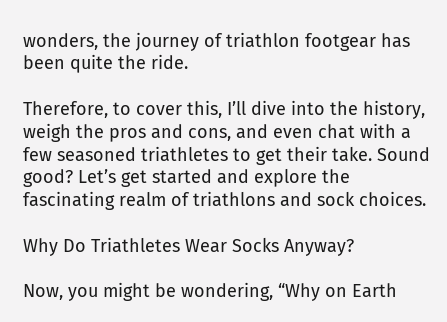wonders, the journey of triathlon footgear has been quite the ride.

Therefore, to cover this, I’ll dive into the history, weigh the pros and cons, and even chat with a few seasoned triathletes to get their take. Sound good? Let’s get started and explore the fascinating realm of triathlons and sock choices.

Why Do Triathletes Wear Socks Anyway?

Now, you might be wondering, “Why on Earth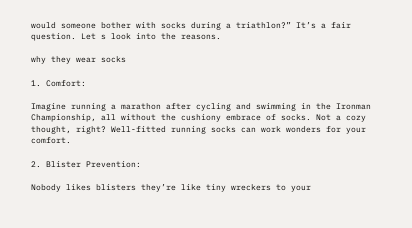would someone bother with socks during a triathlon?” It’s a fair question. Let s look into the reasons.

why they wear socks

1. Comfort:

Imagine running a marathon after cycling and swimming in the Ironman Championship, all without the cushiony embrace of socks. Not a cozy thought, right? Well-fitted running socks can work wonders for your comfort.

2. Blister Prevention:

Nobody likes blisters they’re like tiny wreckers to your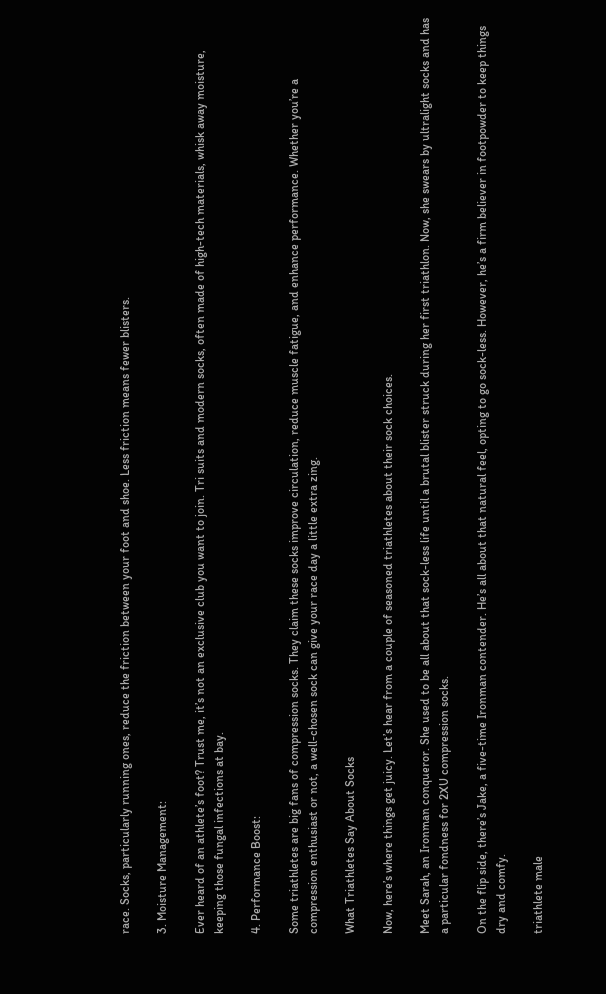race. Socks, particularly running ones, reduce the friction between your foot and shoe. Less friction means fewer blisters.

3. Moisture Management:

Ever heard of an athlete’s foot? Trust me, it’s not an exclusive club you want to join. Tri suits and modern socks, often made of high-tech materials, whisk away moisture, keeping those fungal infections at bay.

4. Performance Boost:

Some triathletes are big fans of compression socks. They claim these socks improve circulation, reduce muscle fatigue, and enhance performance. Whether you’re a compression enthusiast or not, a well-chosen sock can give your race day a little extra zing.

What Triathletes Say About Socks

Now, here’s where things get juicy. Let’s hear from a couple of seasoned triathletes about their sock choices.

Meet Sarah, an Ironman conqueror. She used to be all about that sock-less life until a brutal blister struck during her first triathlon. Now, she swears by ultralight socks and has a particular fondness for 2XU compression socks.

On the flip side, there’s Jake, a five-time Ironman contender. He’s all about that natural feel, opting to go sock-less. However, he’s a firm believer in footpowder to keep things dry and comfy.

triathlete male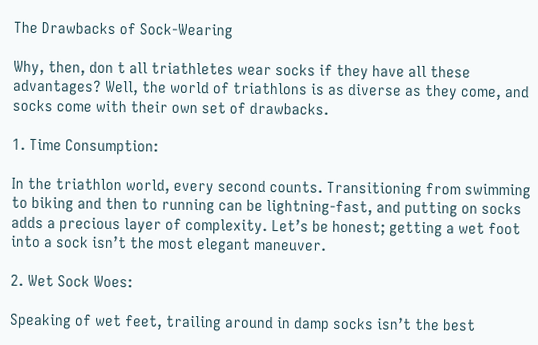The Drawbacks of Sock-Wearing

Why, then, don t all triathletes wear socks if they have all these advantages? Well, the world of triathlons is as diverse as they come, and socks come with their own set of drawbacks.

1. Time Consumption:

In the triathlon world, every second counts. Transitioning from swimming to biking and then to running can be lightning-fast, and putting on socks adds a precious layer of complexity. Let’s be honest; getting a wet foot into a sock isn’t the most elegant maneuver.

2. Wet Sock Woes:

Speaking of wet feet, trailing around in damp socks isn’t the best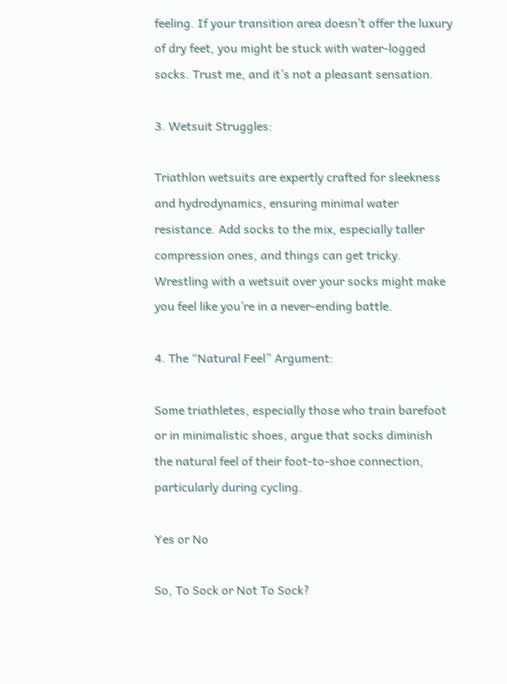feeling. If your transition area doesn’t offer the luxury of dry feet, you might be stuck with water-logged socks. Trust me, and it’s not a pleasant sensation.

3. Wetsuit Struggles:

Triathlon wetsuits are expertly crafted for sleekness and hydrodynamics, ensuring minimal water resistance. Add socks to the mix, especially taller compression ones, and things can get tricky. Wrestling with a wetsuit over your socks might make you feel like you’re in a never-ending battle.

4. The “Natural Feel” Argument:

Some triathletes, especially those who train barefoot or in minimalistic shoes, argue that socks diminish the natural feel of their foot-to-shoe connection, particularly during cycling.

Yes or No

So, To Sock or Not To Sock?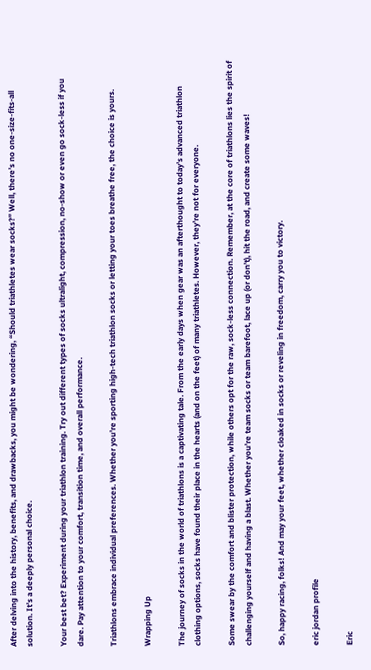After delving into the history, benefits, and drawbacks, you might be wondering, “Should triathletes wear socks?” Well, there’s no one-size-fits-all solution. It’s a deeply personal choice.

Your best bet? Experiment during your triathlon training. Try out different types of socks ultralight, compression, no-show or even go sock-less if you dare. Pay attention to your comfort, transition time, and overall performance.

Triathlons embrace individual preferences. Whether you’re sporting high-tech triathlon socks or letting your toes breathe free, the choice is yours.

Wrapping Up

The journey of socks in the world of triathlons is a captivating tale. From the early days when gear was an afterthought to today’s advanced triathlon clothing options, socks have found their place in the hearts (and on the feet) of many triathletes. However, they’re not for everyone.

Some swear by the comfort and blister protection, while others opt for the raw, sock-less connection. Remember, at the core of triathlons lies the spirit of challenging yourself and having a blast. Whether you’re team socks or team barefoot, lace up (or don’t), hit the road, and create some waves!

So, happy racing, folks! And may your feet, whether cloaked in socks or reveling in freedom, carry you to victory.

eric jordan profile

Eric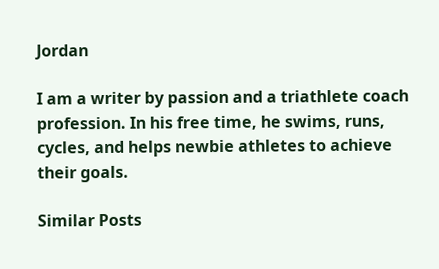Jordan

I am a writer by passion and a triathlete coach profession. In his free time, he swims, runs, cycles, and helps newbie athletes to achieve their goals.

Similar Posts